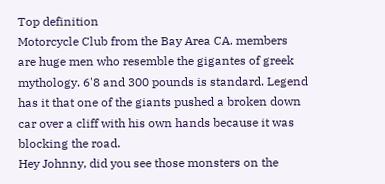Top definition
Motorcycle Club from the Bay Area CA. members are huge men who resemble the gigantes of greek mythology. 6'8 and 300 pounds is standard. Legend has it that one of the giants pushed a broken down car over a cliff with his own hands because it was blocking the road.
Hey Johnny, did you see those monsters on the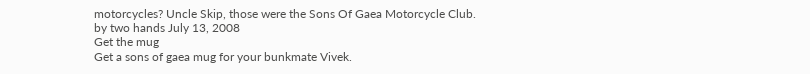motorcycles? Uncle Skip, those were the Sons Of Gaea Motorcycle Club.
by two hands July 13, 2008
Get the mug
Get a sons of gaea mug for your bunkmate Vivek.